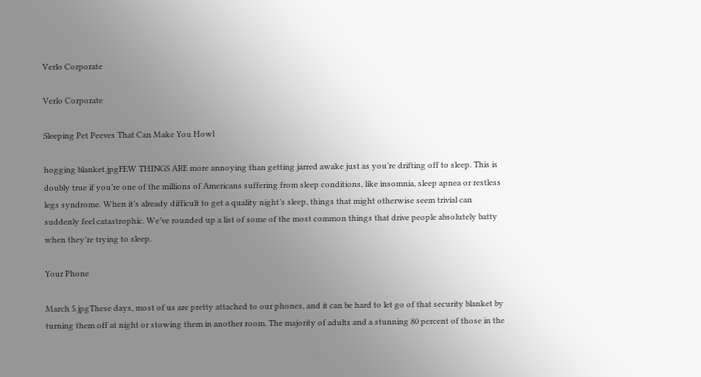Verlo Corporate

Verlo Corporate

Sleeping Pet Peeves That Can Make You Howl

hogging blanket.jpgFEW THINGS ARE more annoying than getting jarred awake just as you’re drifting off to sleep. This is doubly true if you’re one of the millions of Americans suffering from sleep conditions, like insomnia, sleep apnea or restless legs syndrome. When it’s already difficult to get a quality night’s sleep, things that might otherwise seem trivial can suddenly feel catastrophic. We’ve rounded up a list of some of the most common things that drive people absolutely batty when they’re trying to sleep.

Your Phone

March 5.jpgThese days, most of us are pretty attached to our phones, and it can be hard to let go of that security blanket by turning them off at night or stowing them in another room. The majority of adults and a stunning 80 percent of those in the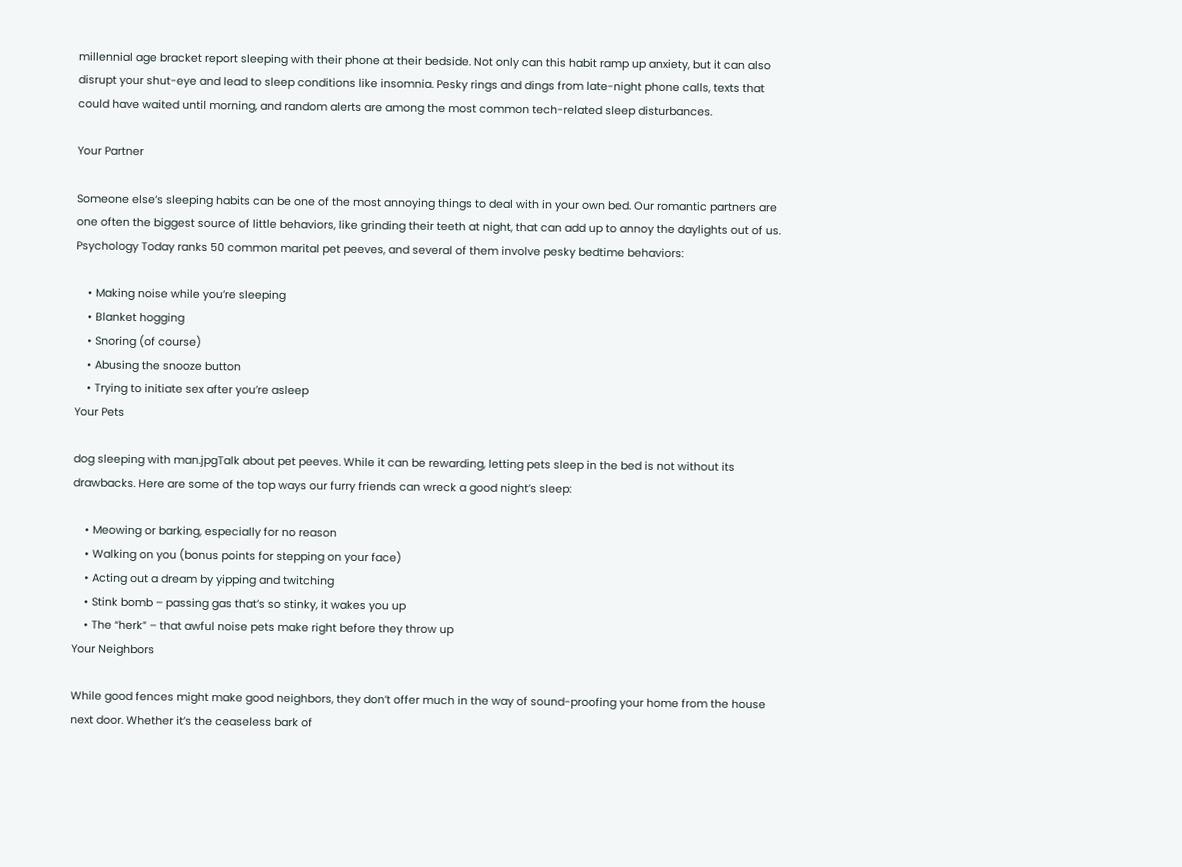millennial age bracket report sleeping with their phone at their bedside. Not only can this habit ramp up anxiety, but it can also disrupt your shut-eye and lead to sleep conditions like insomnia. Pesky rings and dings from late-night phone calls, texts that could have waited until morning, and random alerts are among the most common tech-related sleep disturbances.

Your Partner

Someone else’s sleeping habits can be one of the most annoying things to deal with in your own bed. Our romantic partners are one often the biggest source of little behaviors, like grinding their teeth at night, that can add up to annoy the daylights out of us. Psychology Today ranks 50 common marital pet peeves, and several of them involve pesky bedtime behaviors:

    • Making noise while you’re sleeping
    • Blanket hogging
    • Snoring (of course)
    • Abusing the snooze button
    • Trying to initiate sex after you’re asleep
Your Pets

dog sleeping with man.jpgTalk about pet peeves. While it can be rewarding, letting pets sleep in the bed is not without its drawbacks. Here are some of the top ways our furry friends can wreck a good night’s sleep:

    • Meowing or barking, especially for no reason
    • Walking on you (bonus points for stepping on your face)
    • Acting out a dream by yipping and twitching
    • Stink bomb – passing gas that’s so stinky, it wakes you up
    • The “herk” – that awful noise pets make right before they throw up
Your Neighbors

While good fences might make good neighbors, they don’t offer much in the way of sound-proofing your home from the house next door. Whether it’s the ceaseless bark of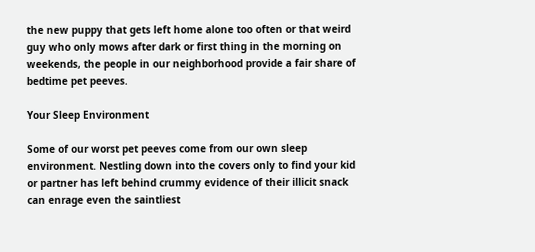the new puppy that gets left home alone too often or that weird guy who only mows after dark or first thing in the morning on weekends, the people in our neighborhood provide a fair share of bedtime pet peeves.

Your Sleep Environment

Some of our worst pet peeves come from our own sleep environment. Nestling down into the covers only to find your kid or partner has left behind crummy evidence of their illicit snack can enrage even the saintliest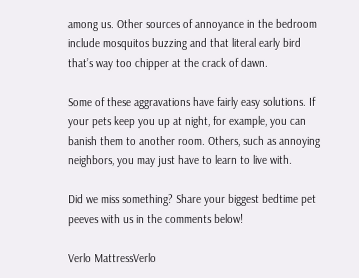among us. Other sources of annoyance in the bedroom include mosquitos buzzing and that literal early bird that’s way too chipper at the crack of dawn.

Some of these aggravations have fairly easy solutions. If your pets keep you up at night, for example, you can banish them to another room. Others, such as annoying neighbors, you may just have to learn to live with.

Did we miss something? Share your biggest bedtime pet peeves with us in the comments below!

Verlo MattressVerlo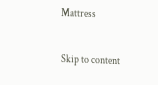Mattress

Skip to content